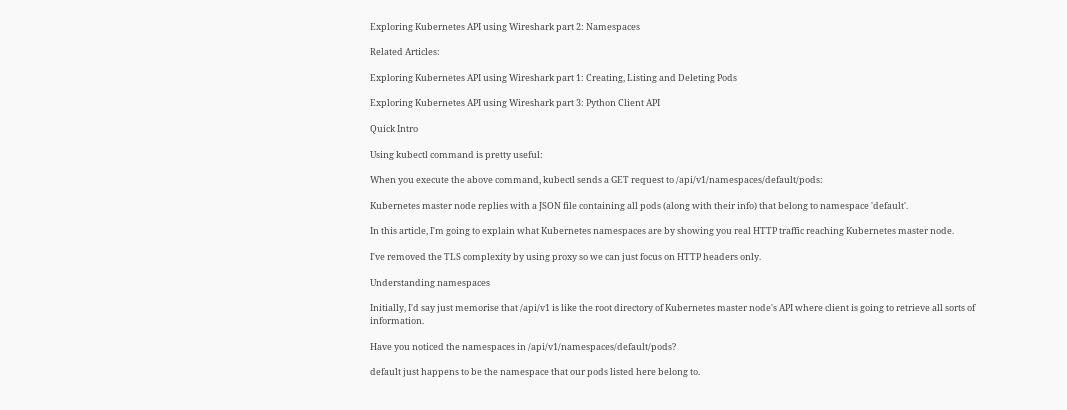Exploring Kubernetes API using Wireshark part 2: Namespaces

Related Articles:

Exploring Kubernetes API using Wireshark part 1: Creating, Listing and Deleting Pods

Exploring Kubernetes API using Wireshark part 3: Python Client API

Quick Intro

Using kubectl command is pretty useful:

When you execute the above command, kubectl sends a GET request to /api/v1/namespaces/default/pods:

Kubernetes master node replies with a JSON file containing all pods (along with their info) that belong to namespace 'default'.

In this article, I'm going to explain what Kubernetes namespaces are by showing you real HTTP traffic reaching Kubernetes master node.

I've removed the TLS complexity by using proxy so we can just focus on HTTP headers only.

Understanding namespaces

Initially, I'd say just memorise that /api/v1 is like the root directory of Kubernetes master node's API where client is going to retrieve all sorts of information.

Have you noticed the namespaces in /api/v1/namespaces/default/pods?

default just happens to be the namespace that our pods listed here belong to.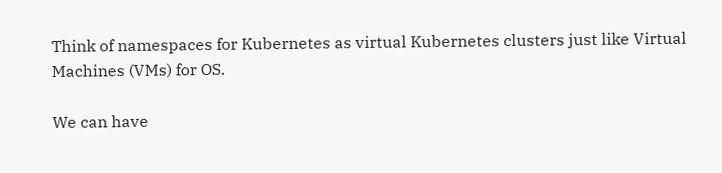Think of namespaces for Kubernetes as virtual Kubernetes clusters just like Virtual Machines (VMs) for OS.

We can have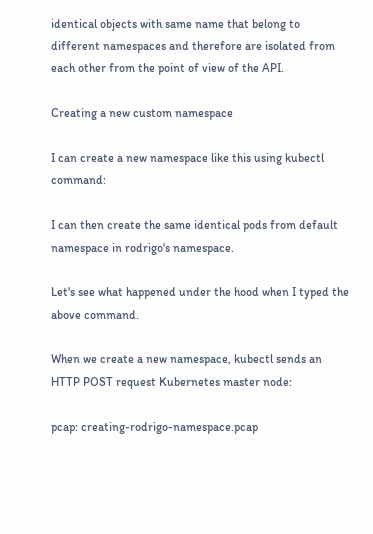identical objects with same name that belong to different namespaces and therefore are isolated from each other from the point of view of the API.

Creating a new custom namespace

I can create a new namespace like this using kubectl command:

I can then create the same identical pods from default namespace in rodrigo's namespace.

Let's see what happened under the hood when I typed the above command.

When we create a new namespace, kubectl sends an HTTP POST request Kubernetes master node:

pcap: creating-rodrigo-namespace.pcap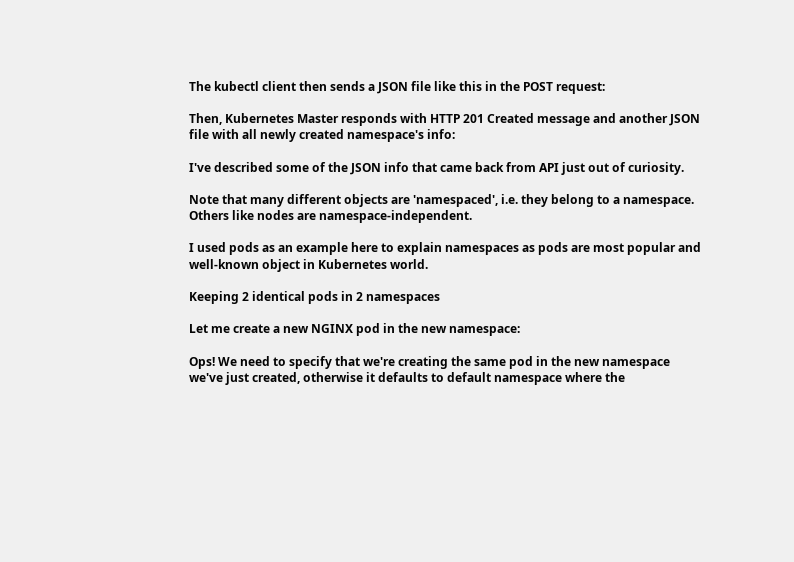The kubectl client then sends a JSON file like this in the POST request:

Then, Kubernetes Master responds with HTTP 201 Created message and another JSON file with all newly created namespace's info:

I've described some of the JSON info that came back from API just out of curiosity.

Note that many different objects are 'namespaced', i.e. they belong to a namespace. Others like nodes are namespace-independent.

I used pods as an example here to explain namespaces as pods are most popular and well-known object in Kubernetes world.

Keeping 2 identical pods in 2 namespaces

Let me create a new NGINX pod in the new namespace:

Ops! We need to specify that we're creating the same pod in the new namespace we've just created, otherwise it defaults to default namespace where the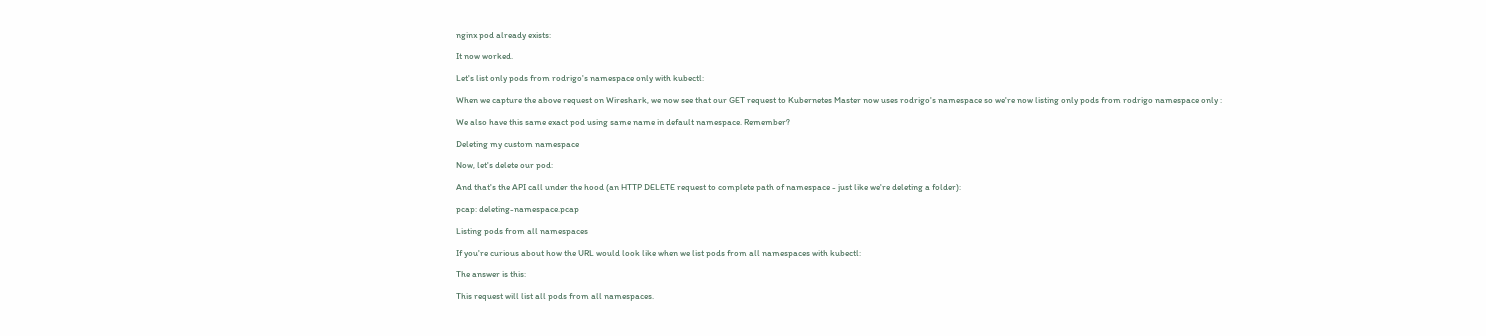nginx pod already exists:

It now worked.

Let's list only pods from rodrigo's namespace only with kubectl:

When we capture the above request on Wireshark, we now see that our GET request to Kubernetes Master now uses rodrigo's namespace so we're now listing only pods from rodrigo namespace only :

We also have this same exact pod using same name in default namespace. Remember?

Deleting my custom namespace

Now, let's delete our pod:

And that's the API call under the hood (an HTTP DELETE request to complete path of namespace - just like we're deleting a folder):

pcap: deleting-namespace.pcap

Listing pods from all namespaces

If you're curious about how the URL would look like when we list pods from all namespaces with kubectl:

The answer is this:

This request will list all pods from all namespaces.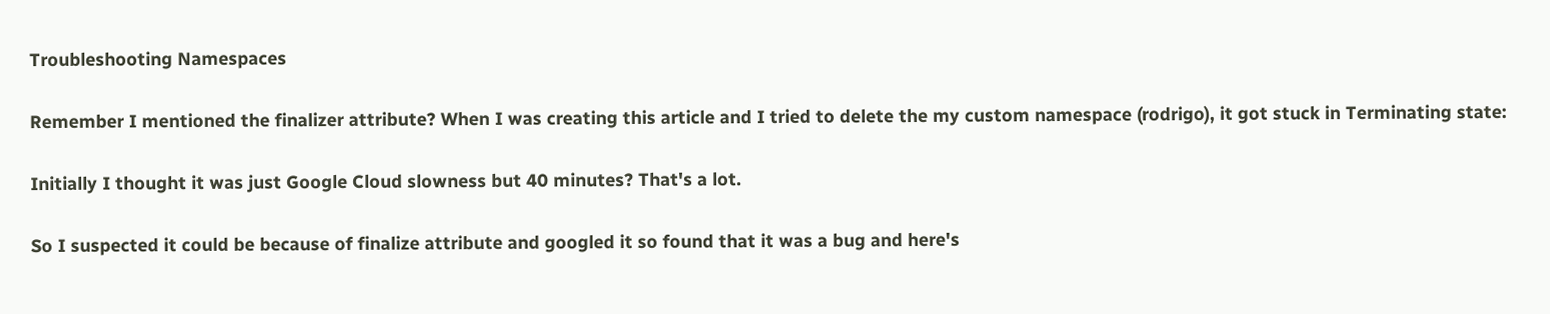Troubleshooting Namespaces

Remember I mentioned the finalizer attribute? When I was creating this article and I tried to delete the my custom namespace (rodrigo), it got stuck in Terminating state:

Initially I thought it was just Google Cloud slowness but 40 minutes? That's a lot.

So I suspected it could be because of finalize attribute and googled it so found that it was a bug and here's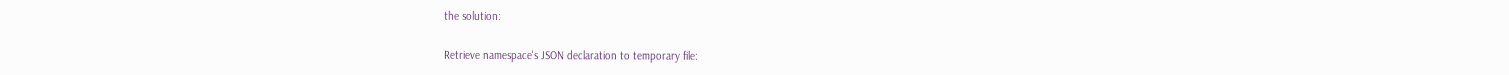the solution:

Retrieve namespace's JSON declaration to temporary file: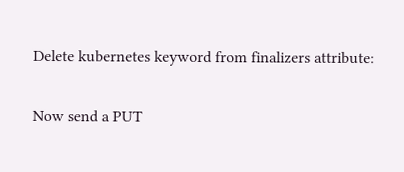Delete kubernetes keyword from finalizers attribute:

Now send a PUT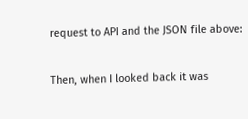request to API and the JSON file above:

Then, when I looked back it was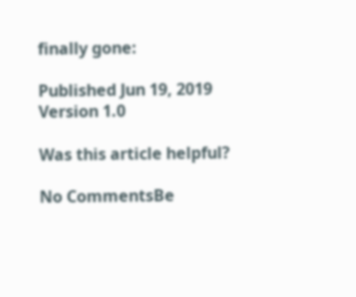finally gone:

Published Jun 19, 2019
Version 1.0

Was this article helpful?

No CommentsBe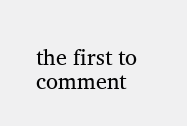the first to comment